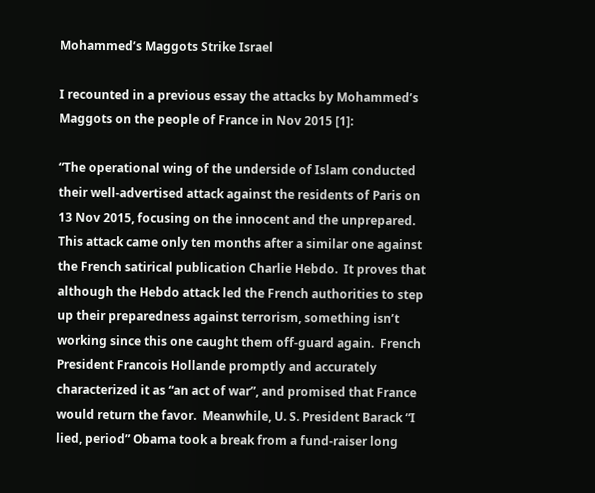Mohammed’s Maggots Strike Israel

I recounted in a previous essay the attacks by Mohammed’s Maggots on the people of France in Nov 2015 [1]:

“The operational wing of the underside of Islam conducted their well-advertised attack against the residents of Paris on 13 Nov 2015, focusing on the innocent and the unprepared.  This attack came only ten months after a similar one against the French satirical publication Charlie Hebdo.  It proves that although the Hebdo attack led the French authorities to step up their preparedness against terrorism, something isn’t working since this one caught them off-guard again.  French President Francois Hollande promptly and accurately characterized it as “an act of war”, and promised that France would return the favor.  Meanwhile, U. S. President Barack “I lied, period” Obama took a break from a fund-raiser long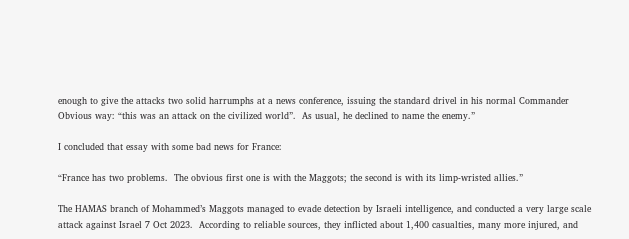enough to give the attacks two solid harrumphs at a news conference, issuing the standard drivel in his normal Commander Obvious way: “this was an attack on the civilized world”.  As usual, he declined to name the enemy.”

I concluded that essay with some bad news for France:

“France has two problems.  The obvious first one is with the Maggots; the second is with its limp-wristed allies.”

The HAMAS branch of Mohammed’s Maggots managed to evade detection by Israeli intelligence, and conducted a very large scale attack against Israel 7 Oct 2023.  According to reliable sources, they inflicted about 1,400 casualties, many more injured, and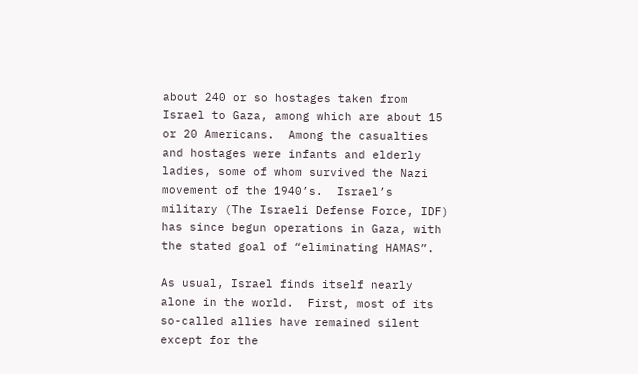about 240 or so hostages taken from Israel to Gaza, among which are about 15 or 20 Americans.  Among the casualties and hostages were infants and elderly ladies, some of whom survived the Nazi movement of the 1940’s.  Israel’s military (The Israeli Defense Force, IDF) has since begun operations in Gaza, with the stated goal of “eliminating HAMAS”.

As usual, Israel finds itself nearly alone in the world.  First, most of its so-called allies have remained silent except for the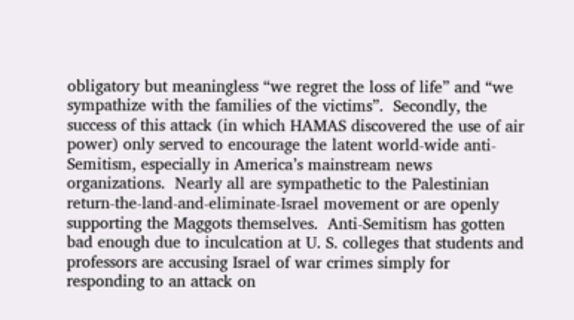obligatory but meaningless “we regret the loss of life” and “we sympathize with the families of the victims”.  Secondly, the success of this attack (in which HAMAS discovered the use of air power) only served to encourage the latent world-wide anti-Semitism, especially in America’s mainstream news organizations.  Nearly all are sympathetic to the Palestinian return-the-land-and-eliminate-Israel movement or are openly supporting the Maggots themselves.  Anti-Semitism has gotten bad enough due to inculcation at U. S. colleges that students and professors are accusing Israel of war crimes simply for responding to an attack on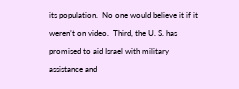its population.  No one would believe it if it weren’t on video.  Third, the U. S. has promised to aid Israel with military assistance and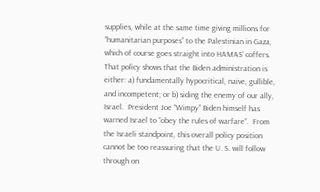supplies, while at the same time giving millions for “humanitarian purposes” to the Palestinian in Gaza, which of course goes straight into HAMAS’ coffers.  That policy shows that the Biden administration is either: a) fundamentally hypocritical, naive, gullible, and incompetent; or b) siding the enemy of our ally, Israel.  President Joe “Wimpy” Biden himself has warned Israel to “obey the rules of warfare”.  From the Israeli standpoint, this overall policy position cannot be too reassuring that the U. S. will follow through on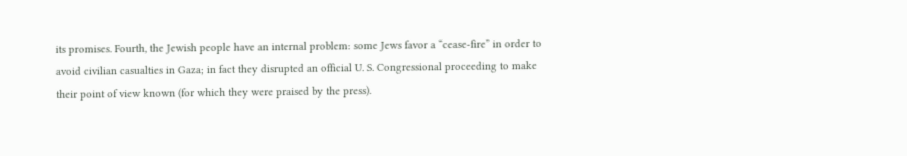its promises. Fourth, the Jewish people have an internal problem: some Jews favor a “cease-fire” in order to avoid civilian casualties in Gaza; in fact they disrupted an official U. S. Congressional proceeding to make their point of view known (for which they were praised by the press).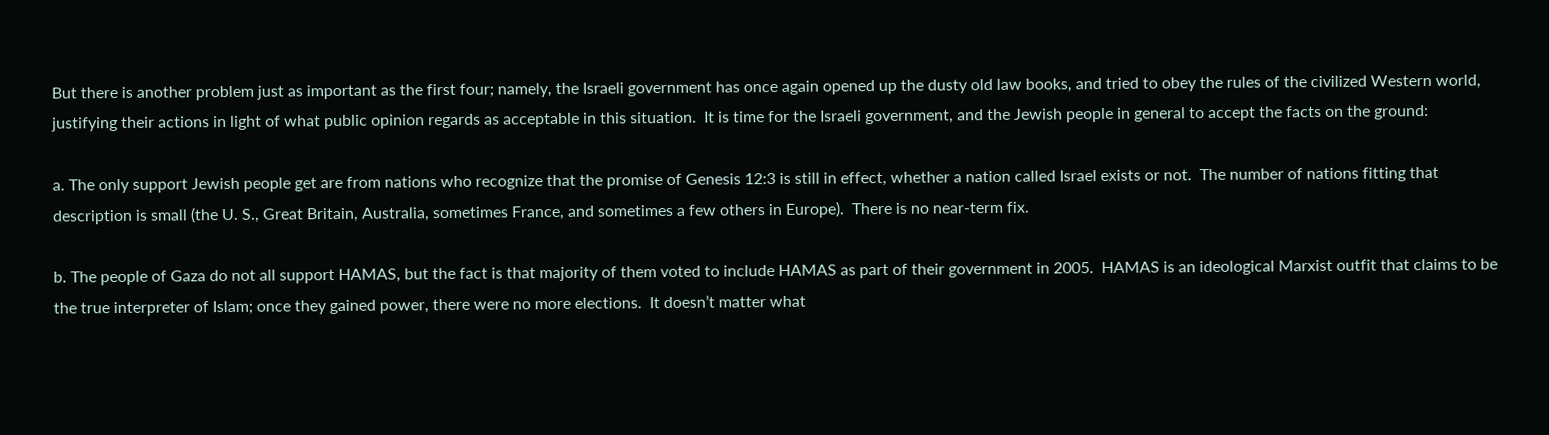But there is another problem just as important as the first four; namely, the Israeli government has once again opened up the dusty old law books, and tried to obey the rules of the civilized Western world, justifying their actions in light of what public opinion regards as acceptable in this situation.  It is time for the Israeli government, and the Jewish people in general to accept the facts on the ground:

a. The only support Jewish people get are from nations who recognize that the promise of Genesis 12:3 is still in effect, whether a nation called Israel exists or not.  The number of nations fitting that description is small (the U. S., Great Britain, Australia, sometimes France, and sometimes a few others in Europe).  There is no near-term fix.

b. The people of Gaza do not all support HAMAS, but the fact is that majority of them voted to include HAMAS as part of their government in 2005.  HAMAS is an ideological Marxist outfit that claims to be the true interpreter of Islam; once they gained power, there were no more elections.  It doesn’t matter what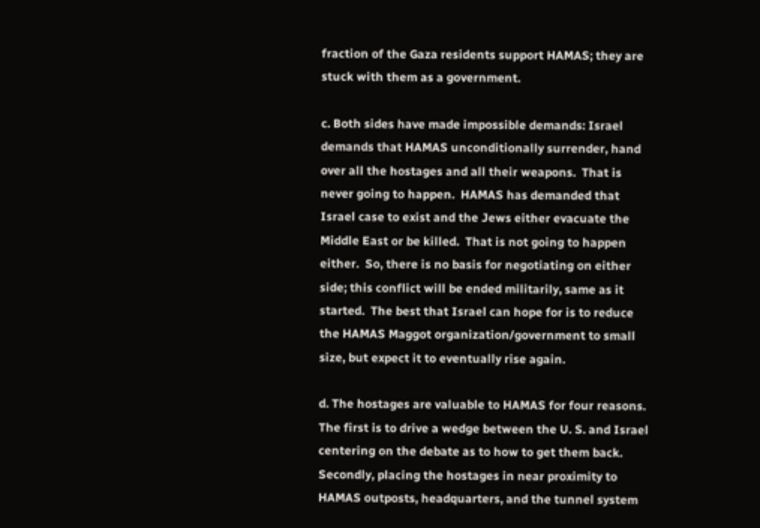fraction of the Gaza residents support HAMAS; they are stuck with them as a government.

c. Both sides have made impossible demands: Israel demands that HAMAS unconditionally surrender, hand over all the hostages and all their weapons.  That is never going to happen.  HAMAS has demanded that Israel case to exist and the Jews either evacuate the Middle East or be killed.  That is not going to happen either.  So, there is no basis for negotiating on either side; this conflict will be ended militarily, same as it started.  The best that Israel can hope for is to reduce the HAMAS Maggot organization/government to small size, but expect it to eventually rise again.

d. The hostages are valuable to HAMAS for four reasons.  The first is to drive a wedge between the U. S. and Israel centering on the debate as to how to get them back. Secondly, placing the hostages in near proximity to HAMAS outposts, headquarters, and the tunnel system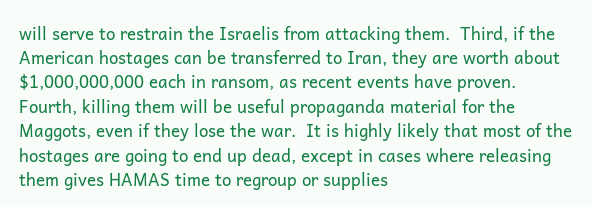will serve to restrain the Israelis from attacking them.  Third, if the American hostages can be transferred to Iran, they are worth about $1,000,000,000 each in ransom, as recent events have proven.  Fourth, killing them will be useful propaganda material for the Maggots, even if they lose the war.  It is highly likely that most of the hostages are going to end up dead, except in cases where releasing them gives HAMAS time to regroup or supplies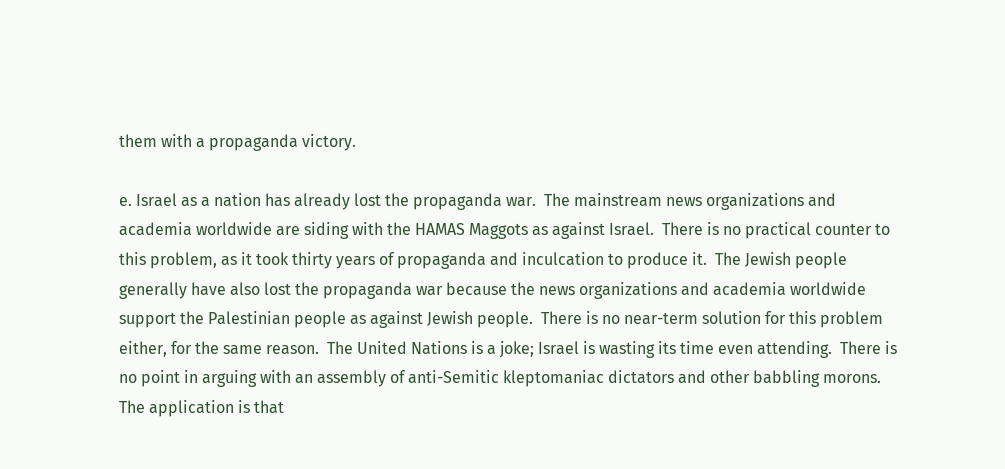them with a propaganda victory.

e. Israel as a nation has already lost the propaganda war.  The mainstream news organizations and academia worldwide are siding with the HAMAS Maggots as against Israel.  There is no practical counter to this problem, as it took thirty years of propaganda and inculcation to produce it.  The Jewish people generally have also lost the propaganda war because the news organizations and academia worldwide support the Palestinian people as against Jewish people.  There is no near-term solution for this problem either, for the same reason.  The United Nations is a joke; Israel is wasting its time even attending.  There is no point in arguing with an assembly of anti-Semitic kleptomaniac dictators and other babbling morons.  The application is that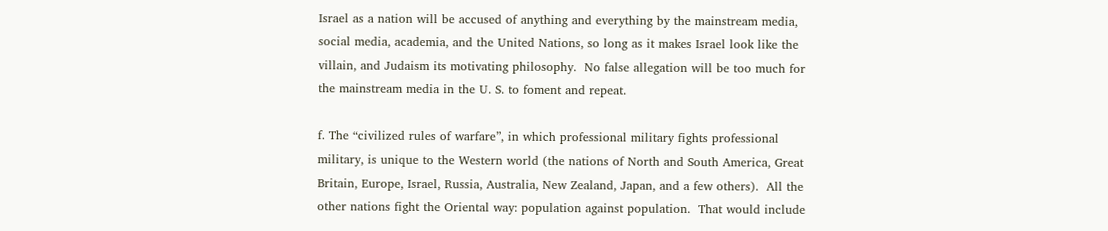Israel as a nation will be accused of anything and everything by the mainstream media, social media, academia, and the United Nations, so long as it makes Israel look like the villain, and Judaism its motivating philosophy.  No false allegation will be too much for the mainstream media in the U. S. to foment and repeat.

f. The “civilized rules of warfare”, in which professional military fights professional military, is unique to the Western world (the nations of North and South America, Great Britain, Europe, Israel, Russia, Australia, New Zealand, Japan, and a few others).  All the other nations fight the Oriental way: population against population.  That would include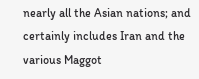nearly all the Asian nations; and certainly includes Iran and the various Maggot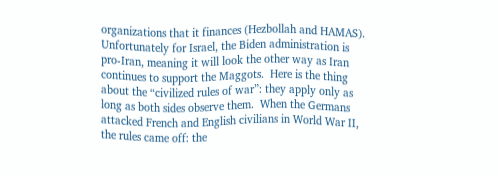organizations that it finances (Hezbollah and HAMAS).  Unfortunately for Israel, the Biden administration is pro-Iran, meaning it will look the other way as Iran continues to support the Maggots.  Here is the thing about the “civilized rules of war”: they apply only as long as both sides observe them.  When the Germans attacked French and English civilians in World War II, the rules came off: the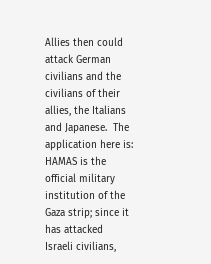Allies then could attack German civilians and the civilians of their allies, the Italians and Japanese.  The application here is: HAMAS is the official military institution of the Gaza strip; since it has attacked Israeli civilians,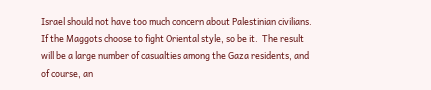Israel should not have too much concern about Palestinian civilians.  If the Maggots choose to fight Oriental style, so be it.  The result will be a large number of casualties among the Gaza residents, and of course, an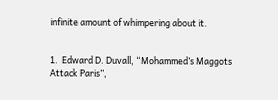infinite amount of whimpering about it.


1.  Edward D. Duvall, “Mohammed’s Maggots Attack Paris”,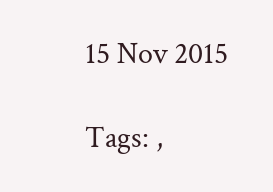15 Nov 2015

Tags: ,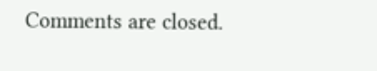Comments are closed.